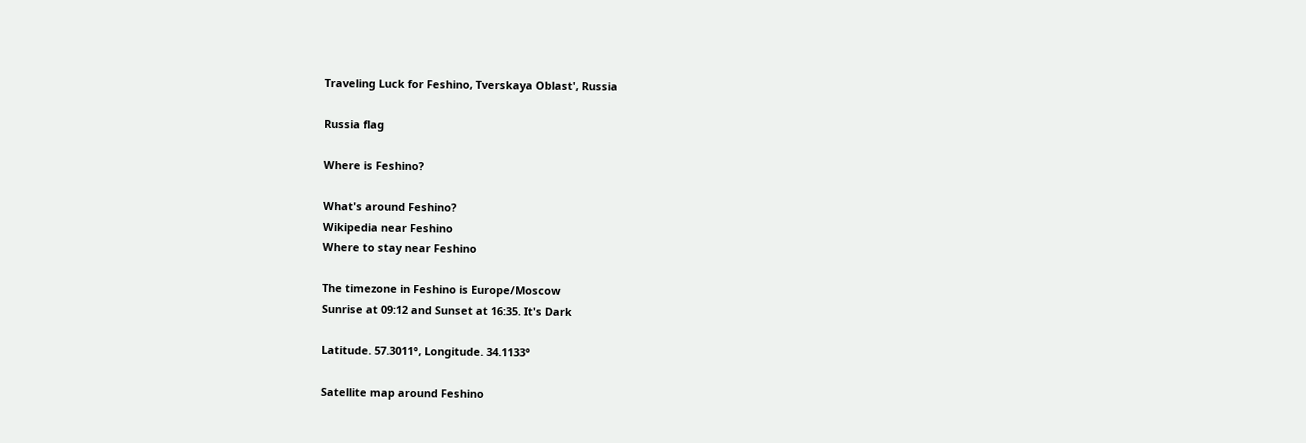Traveling Luck for Feshino, Tverskaya Oblast', Russia

Russia flag

Where is Feshino?

What's around Feshino?
Wikipedia near Feshino
Where to stay near Feshino

The timezone in Feshino is Europe/Moscow
Sunrise at 09:12 and Sunset at 16:35. It's Dark

Latitude. 57.3011°, Longitude. 34.1133°

Satellite map around Feshino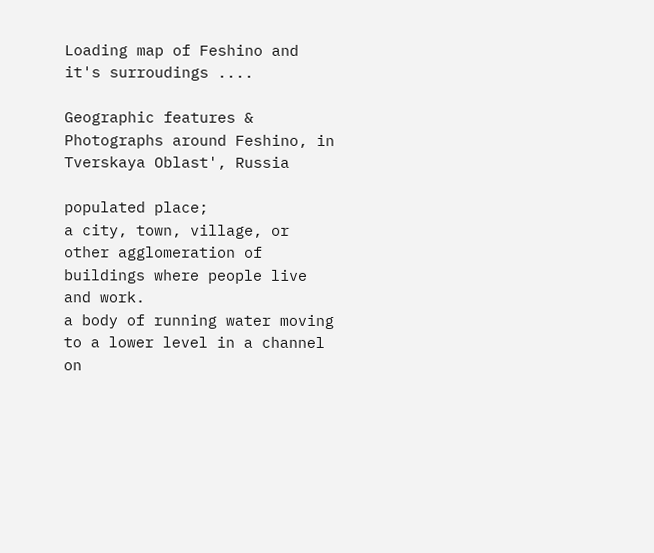Loading map of Feshino and it's surroudings ....

Geographic features & Photographs around Feshino, in Tverskaya Oblast', Russia

populated place;
a city, town, village, or other agglomeration of buildings where people live and work.
a body of running water moving to a lower level in a channel on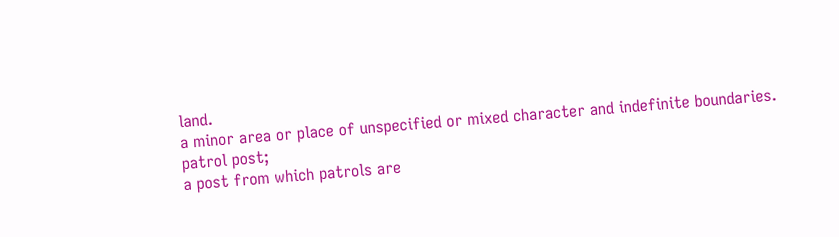land.
a minor area or place of unspecified or mixed character and indefinite boundaries.
patrol post;
a post from which patrols are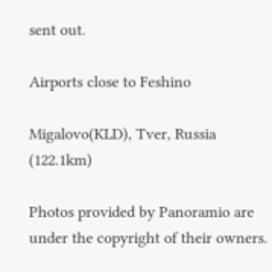sent out.

Airports close to Feshino

Migalovo(KLD), Tver, Russia (122.1km)

Photos provided by Panoramio are under the copyright of their owners.